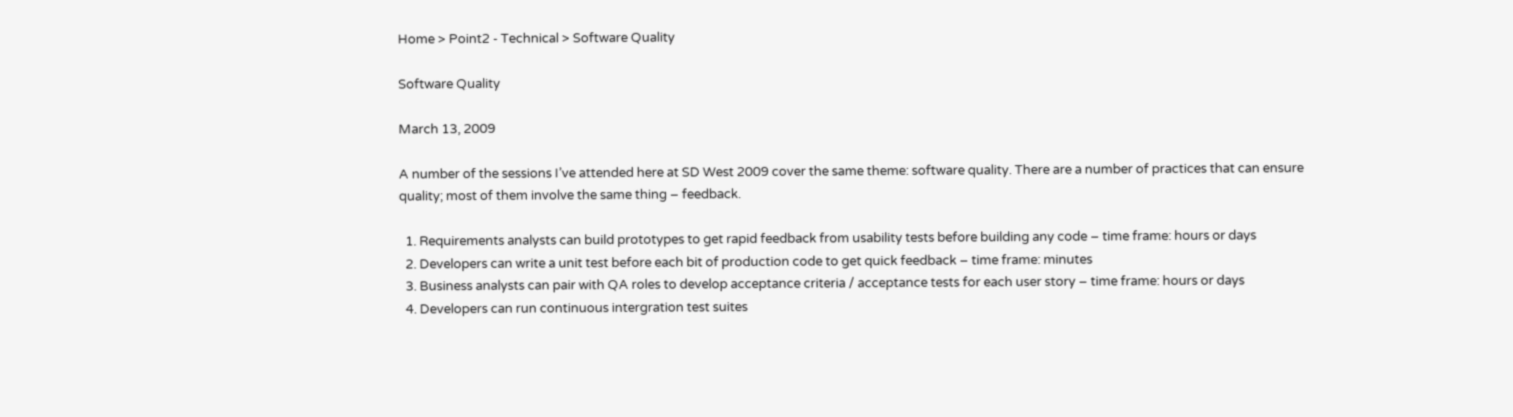Home > Point2 - Technical > Software Quality

Software Quality

March 13, 2009

A number of the sessions I’ve attended here at SD West 2009 cover the same theme: software quality. There are a number of practices that can ensure quality; most of them involve the same thing – feedback.

  1. Requirements analysts can build prototypes to get rapid feedback from usability tests before building any code – time frame: hours or days
  2. Developers can write a unit test before each bit of production code to get quick feedback – time frame: minutes
  3. Business analysts can pair with QA roles to develop acceptance criteria / acceptance tests for each user story – time frame: hours or days
  4. Developers can run continuous intergration test suites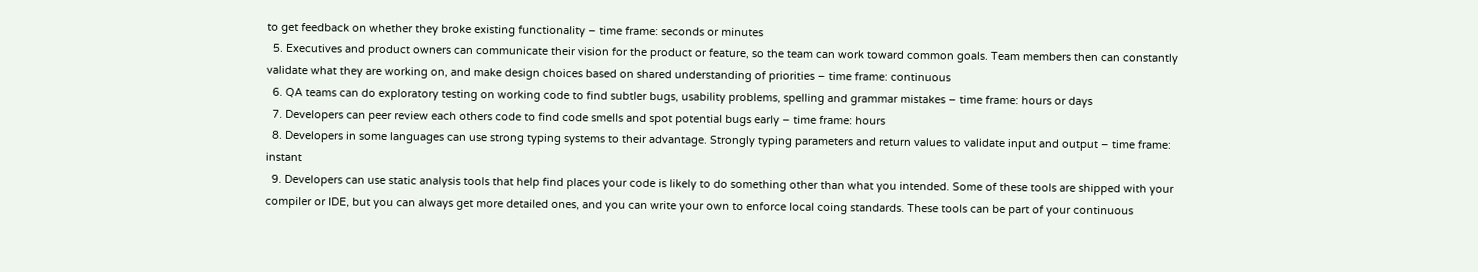to get feedback on whether they broke existing functionality – time frame: seconds or minutes
  5. Executives and product owners can communicate their vision for the product or feature, so the team can work toward common goals. Team members then can constantly validate what they are working on, and make design choices based on shared understanding of priorities – time frame: continuous
  6. QA teams can do exploratory testing on working code to find subtler bugs, usability problems, spelling and grammar mistakes – time frame: hours or days
  7. Developers can peer review each others code to find code smells and spot potential bugs early – time frame: hours
  8. Developers in some languages can use strong typing systems to their advantage. Strongly typing parameters and return values to validate input and output – time frame: instant
  9. Developers can use static analysis tools that help find places your code is likely to do something other than what you intended. Some of these tools are shipped with your compiler or IDE, but you can always get more detailed ones, and you can write your own to enforce local coing standards. These tools can be part of your continuous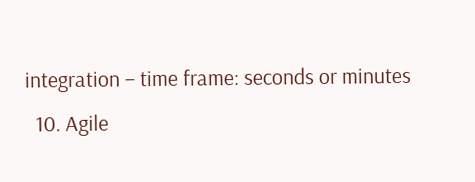integration – time frame: seconds or minutes
  10. Agile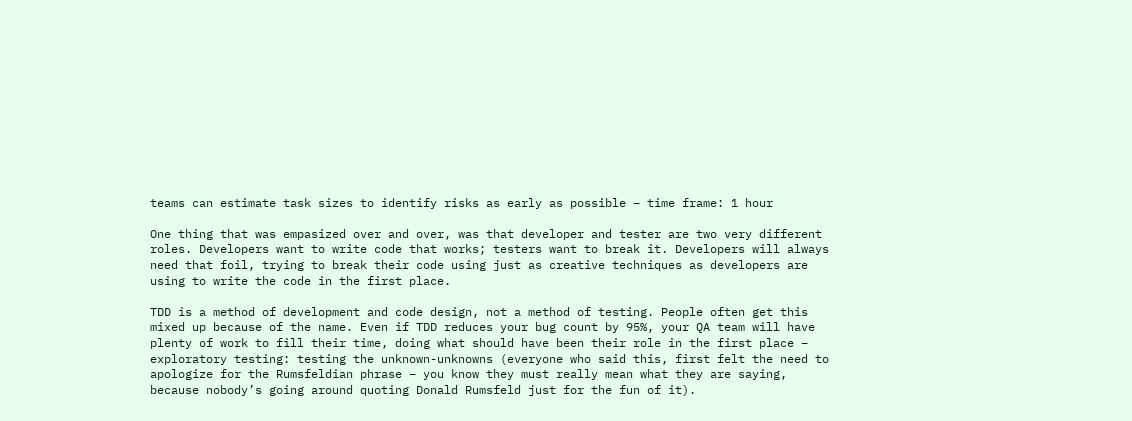teams can estimate task sizes to identify risks as early as possible – time frame: 1 hour

One thing that was empasized over and over, was that developer and tester are two very different roles. Developers want to write code that works; testers want to break it. Developers will always need that foil, trying to break their code using just as creative techniques as developers are using to write the code in the first place.

TDD is a method of development and code design, not a method of testing. People often get this mixed up because of the name. Even if TDD reduces your bug count by 95%, your QA team will have plenty of work to fill their time, doing what should have been their role in the first place – exploratory testing: testing the unknown-unknowns (everyone who said this, first felt the need to apologize for the Rumsfeldian phrase – you know they must really mean what they are saying, because nobody’s going around quoting Donald Rumsfeld just for the fun of it).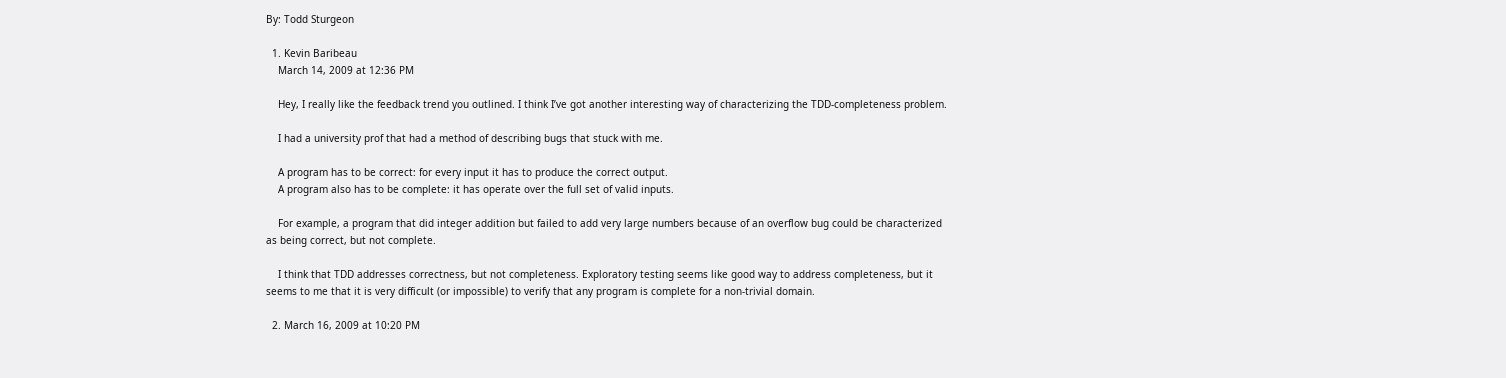By: Todd Sturgeon

  1. Kevin Baribeau
    March 14, 2009 at 12:36 PM

    Hey, I really like the feedback trend you outlined. I think I’ve got another interesting way of characterizing the TDD-completeness problem.

    I had a university prof that had a method of describing bugs that stuck with me.

    A program has to be correct: for every input it has to produce the correct output.
    A program also has to be complete: it has operate over the full set of valid inputs.

    For example, a program that did integer addition but failed to add very large numbers because of an overflow bug could be characterized as being correct, but not complete.

    I think that TDD addresses correctness, but not completeness. Exploratory testing seems like good way to address completeness, but it seems to me that it is very difficult (or impossible) to verify that any program is complete for a non-trivial domain.

  2. March 16, 2009 at 10:20 PM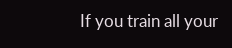If you train all your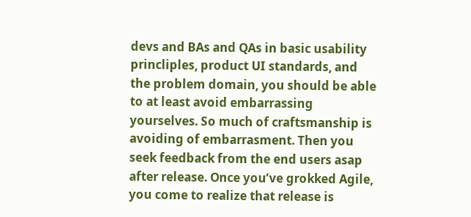devs and BAs and QAs in basic usability princliples, product UI standards, and the problem domain, you should be able to at least avoid embarrassing yourselves. So much of craftsmanship is avoiding of embarrasment. Then you seek feedback from the end users asap after release. Once you’ve grokked Agile, you come to realize that release is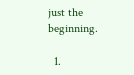just the beginning.

  1.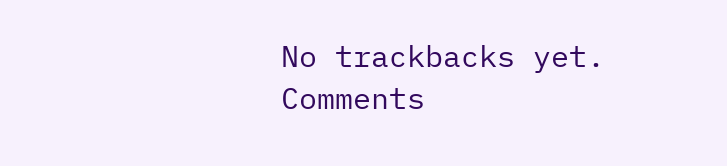No trackbacks yet.
Comments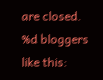are closed.
%d bloggers like this: